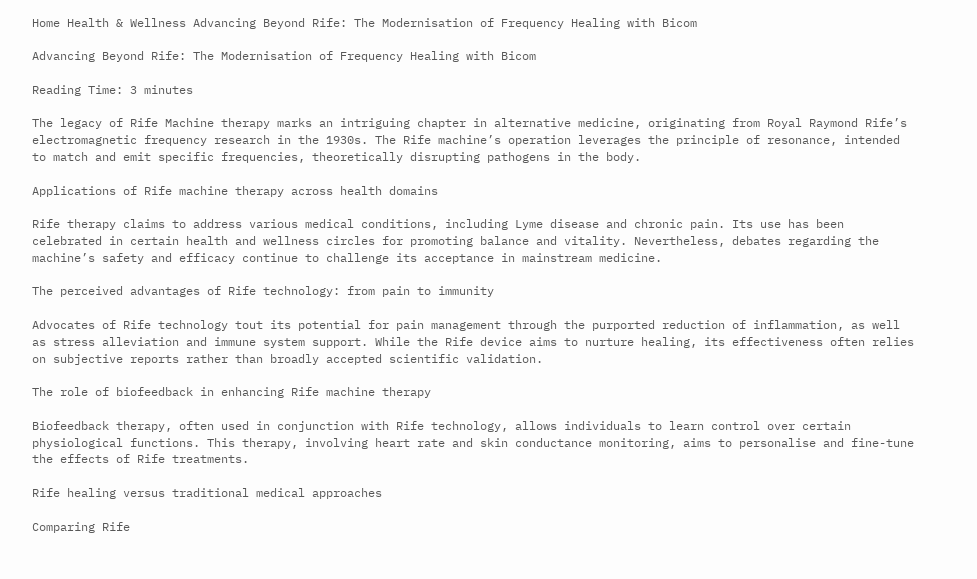Home Health & Wellness Advancing Beyond Rife: The Modernisation of Frequency Healing with Bicom

Advancing Beyond Rife: The Modernisation of Frequency Healing with Bicom

Reading Time: 3 minutes

The legacy of Rife Machine therapy marks an intriguing chapter in alternative medicine, originating from Royal Raymond Rife’s electromagnetic frequency research in the 1930s. The Rife machine’s operation leverages the principle of resonance, intended to match and emit specific frequencies, theoretically disrupting pathogens in the body.

Applications of Rife machine therapy across health domains

Rife therapy claims to address various medical conditions, including Lyme disease and chronic pain. Its use has been celebrated in certain health and wellness circles for promoting balance and vitality. Nevertheless, debates regarding the machine’s safety and efficacy continue to challenge its acceptance in mainstream medicine.

The perceived advantages of Rife technology: from pain to immunity

Advocates of Rife technology tout its potential for pain management through the purported reduction of inflammation, as well as stress alleviation and immune system support. While the Rife device aims to nurture healing, its effectiveness often relies on subjective reports rather than broadly accepted scientific validation.

The role of biofeedback in enhancing Rife machine therapy

Biofeedback therapy, often used in conjunction with Rife technology, allows individuals to learn control over certain physiological functions. This therapy, involving heart rate and skin conductance monitoring, aims to personalise and fine-tune the effects of Rife treatments.

Rife healing versus traditional medical approaches

Comparing Rife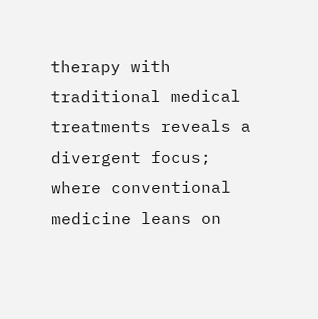therapy with traditional medical treatments reveals a divergent focus; where conventional medicine leans on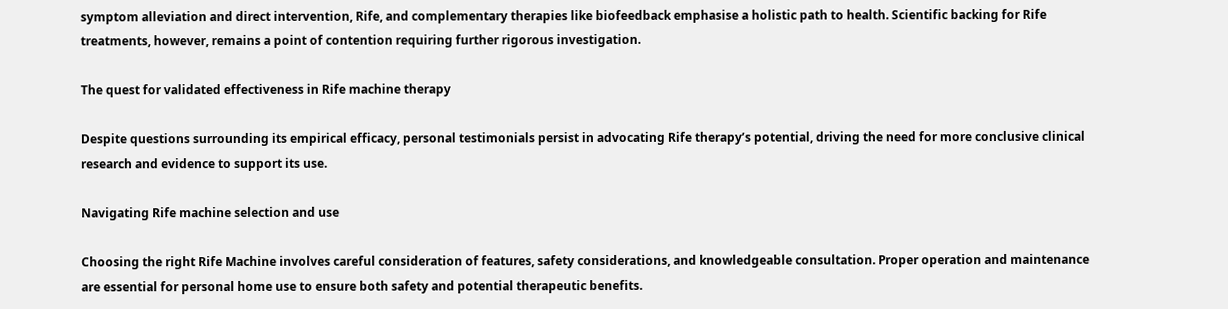symptom alleviation and direct intervention, Rife, and complementary therapies like biofeedback emphasise a holistic path to health. Scientific backing for Rife treatments, however, remains a point of contention requiring further rigorous investigation.

The quest for validated effectiveness in Rife machine therapy

Despite questions surrounding its empirical efficacy, personal testimonials persist in advocating Rife therapy’s potential, driving the need for more conclusive clinical research and evidence to support its use.

Navigating Rife machine selection and use

Choosing the right Rife Machine involves careful consideration of features, safety considerations, and knowledgeable consultation. Proper operation and maintenance are essential for personal home use to ensure both safety and potential therapeutic benefits.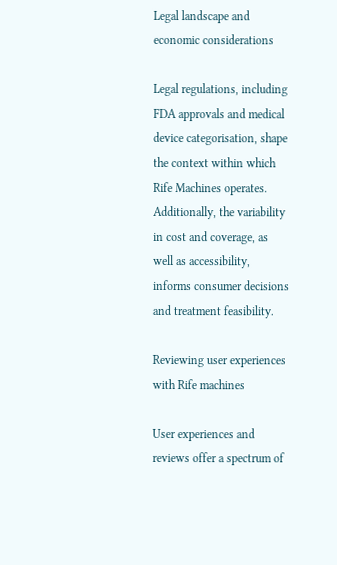Legal landscape and economic considerations

Legal regulations, including FDA approvals and medical device categorisation, shape the context within which Rife Machines operates. Additionally, the variability in cost and coverage, as well as accessibility, informs consumer decisions and treatment feasibility.

Reviewing user experiences with Rife machines

User experiences and reviews offer a spectrum of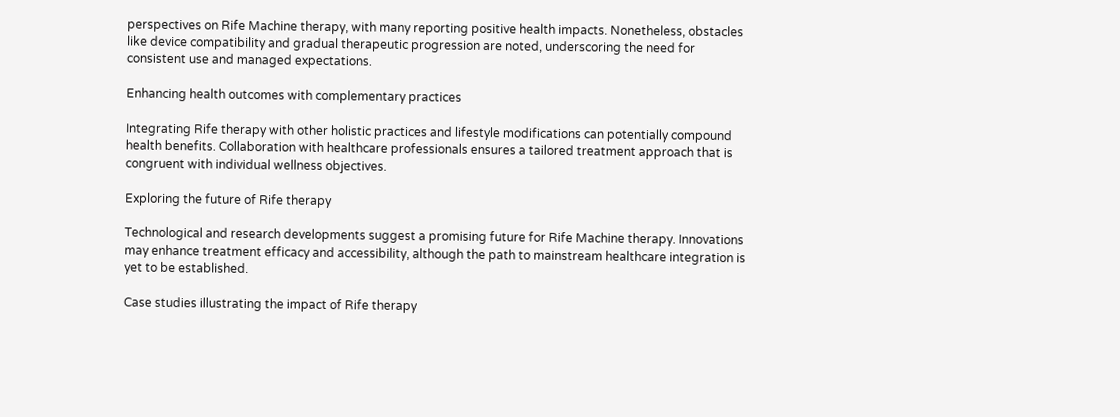perspectives on Rife Machine therapy, with many reporting positive health impacts. Nonetheless, obstacles like device compatibility and gradual therapeutic progression are noted, underscoring the need for consistent use and managed expectations.

Enhancing health outcomes with complementary practices

Integrating Rife therapy with other holistic practices and lifestyle modifications can potentially compound health benefits. Collaboration with healthcare professionals ensures a tailored treatment approach that is congruent with individual wellness objectives.

Exploring the future of Rife therapy

Technological and research developments suggest a promising future for Rife Machine therapy. Innovations may enhance treatment efficacy and accessibility, although the path to mainstream healthcare integration is yet to be established.

Case studies illustrating the impact of Rife therapy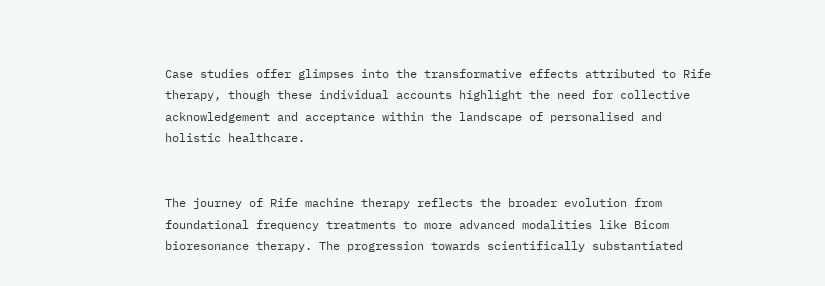Case studies offer glimpses into the transformative effects attributed to Rife therapy, though these individual accounts highlight the need for collective acknowledgement and acceptance within the landscape of personalised and holistic healthcare.


The journey of Rife machine therapy reflects the broader evolution from foundational frequency treatments to more advanced modalities like Bicom bioresonance therapy. The progression towards scientifically substantiated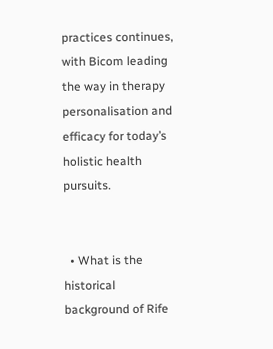practices continues, with Bicom leading the way in therapy personalisation and efficacy for today’s holistic health pursuits.


  • What is the historical background of Rife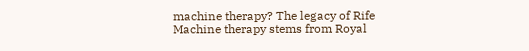machine therapy? The legacy of Rife Machine therapy stems from Royal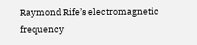Raymond Rife’s electromagnetic frequency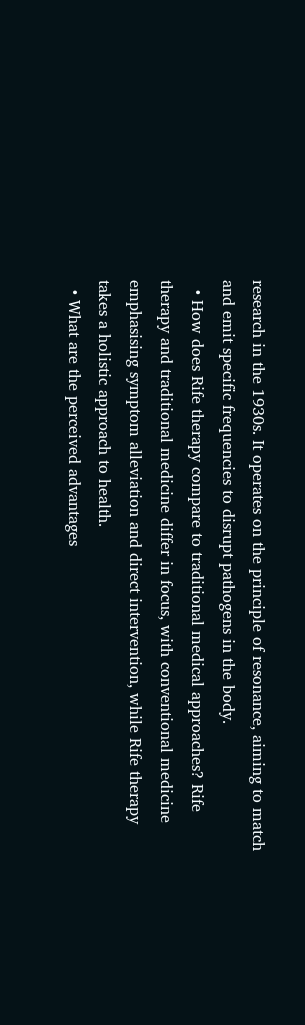research in the 1930s. It operates on the principle of resonance, aiming to match and emit specific frequencies to disrupt pathogens in the body.
  • How does Rife therapy compare to traditional medical approaches? Rife therapy and traditional medicine differ in focus, with conventional medicine emphasising symptom alleviation and direct intervention, while Rife therapy takes a holistic approach to health.
  • What are the perceived advantages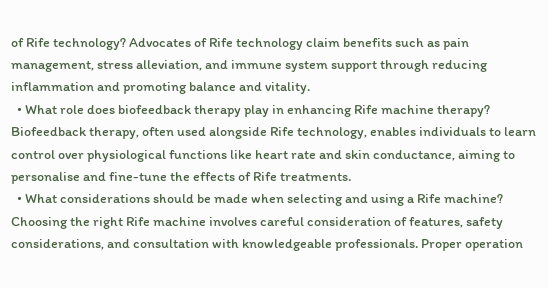of Rife technology? Advocates of Rife technology claim benefits such as pain management, stress alleviation, and immune system support through reducing inflammation and promoting balance and vitality.
  • What role does biofeedback therapy play in enhancing Rife machine therapy? Biofeedback therapy, often used alongside Rife technology, enables individuals to learn control over physiological functions like heart rate and skin conductance, aiming to personalise and fine-tune the effects of Rife treatments.
  • What considerations should be made when selecting and using a Rife machine? Choosing the right Rife machine involves careful consideration of features, safety considerations, and consultation with knowledgeable professionals. Proper operation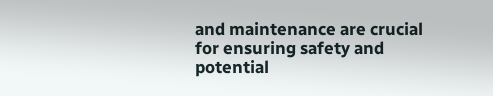and maintenance are crucial for ensuring safety and potential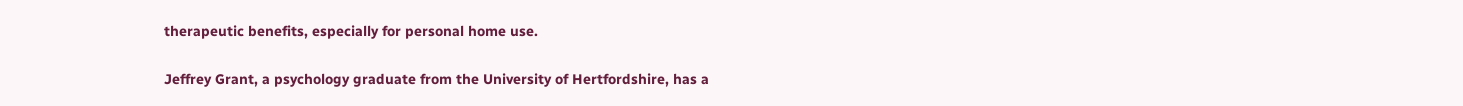therapeutic benefits, especially for personal home use.

Jeffrey Grant, a psychology graduate from the University of Hertfordshire, has a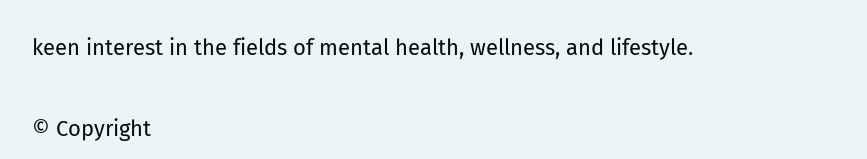keen interest in the fields of mental health, wellness, and lifestyle.

© Copyright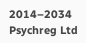2014–2034 Psychreg Ltd